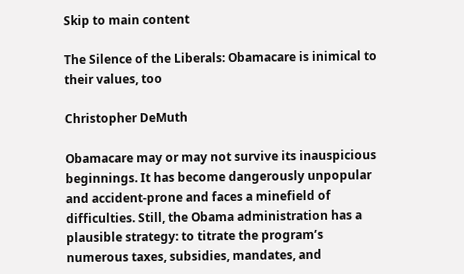Skip to main content

The Silence of the Liberals: Obamacare is inimical to their values, too

Christopher DeMuth

Obamacare may or may not survive its inauspicious beginnings. It has become dangerously unpopular and accident-prone and faces a minefield of difficulties. Still, the Obama administration has a plausible strategy: to titrate the program’s numerous taxes, subsidies, mandates, and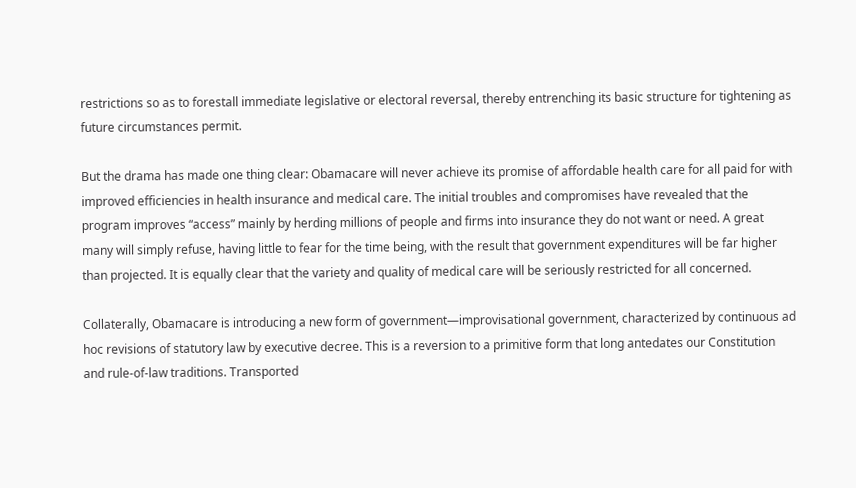restrictions so as to forestall immediate legislative or electoral reversal, thereby entrenching its basic structure for tightening as future circumstances permit.

But the drama has made one thing clear: Obamacare will never achieve its promise of affordable health care for all paid for with improved efficiencies in health insurance and medical care. The initial troubles and compromises have revealed that the program improves “access” mainly by herding millions of people and firms into insurance they do not want or need. A great many will simply refuse, having little to fear for the time being, with the result that government expenditures will be far higher than projected. It is equally clear that the variety and quality of medical care will be seriously restricted for all concerned.

Collaterally, Obamacare is introducing a new form of government—improvisational government, characterized by continuous ad hoc revisions of statutory law by executive decree. This is a reversion to a primitive form that long antedates our Constitution and rule-of-law traditions. Transported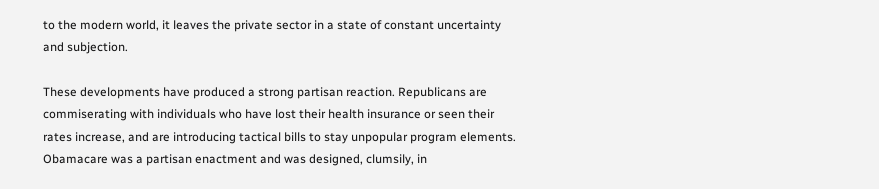to the modern world, it leaves the private sector in a state of constant uncertainty and subjection.

These developments have produced a strong partisan reaction. Republicans are commiserating with individuals who have lost their health insurance or seen their rates increase, and are introducing tactical bills to stay unpopular program elements. Obamacare was a partisan enactment and was designed, clumsily, in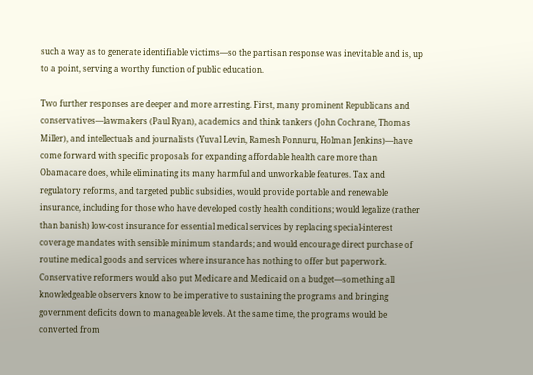such a way as to generate identifiable victims—so the partisan response was inevitable and is, up to a point, serving a worthy function of public education.

Two further responses are deeper and more arresting. First, many prominent Republicans and conservatives—lawmakers (Paul Ryan), academics and think tankers (John Cochrane, Thomas Miller), and intellectuals and journalists (Yuval Levin, Ramesh Ponnuru, Holman Jenkins)—have come forward with specific proposals for expanding affordable health care more than Obamacare does, while eliminating its many harmful and unworkable features. Tax and regulatory reforms, and targeted public subsidies, would provide portable and renewable insurance, including for those who have developed costly health conditions; would legalize (rather than banish) low-cost insurance for essential medical services by replacing special-interest coverage mandates with sensible minimum standards; and would encourage direct purchase of routine medical goods and services where insurance has nothing to offer but paperwork. Conservative reformers would also put Medicare and Medicaid on a budget—something all knowledgeable observers know to be imperative to sustaining the programs and bringing government deficits down to manageable levels. At the same time, the programs would be converted from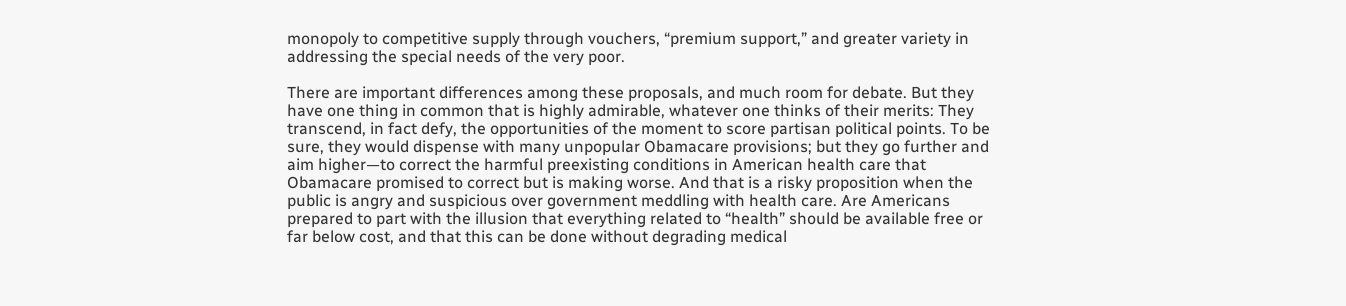monopoly to competitive supply through vouchers, “premium support,” and greater variety in addressing the special needs of the very poor.

There are important differences among these proposals, and much room for debate. But they have one thing in common that is highly admirable, whatever one thinks of their merits: They transcend, in fact defy, the opportunities of the moment to score partisan political points. To be sure, they would dispense with many unpopular Obamacare provisions; but they go further and aim higher—to correct the harmful preexisting conditions in American health care that Obamacare promised to correct but is making worse. And that is a risky proposition when the public is angry and suspicious over government meddling with health care. Are Americans prepared to part with the illusion that everything related to “health” should be available free or far below cost, and that this can be done without degrading medical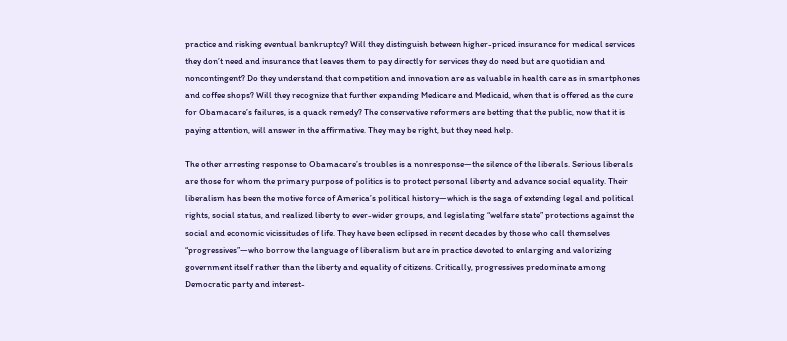practice and risking eventual bankruptcy? Will they distinguish between higher-priced insurance for medical services they don’t need and insurance that leaves them to pay directly for services they do need but are quotidian and noncontingent? Do they understand that competition and innovation are as valuable in health care as in smartphones and coffee shops? Will they recognize that further expanding Medicare and Medicaid, when that is offered as the cure for Obamacare’s failures, is a quack remedy? The conservative reformers are betting that the public, now that it is paying attention, will answer in the affirmative. They may be right, but they need help.

The other arresting response to Obamacare’s troubles is a nonresponse—the silence of the liberals. Serious liberals are those for whom the primary purpose of politics is to protect personal liberty and advance social equality. Their liberalism has been the motive force of America’s political history—which is the saga of extending legal and political rights, social status, and realized liberty to ever-wider groups, and legislating “welfare state” protections against the social and economic vicissitudes of life. They have been eclipsed in recent decades by those who call themselves “progressives”—who borrow the language of liberalism but are in practice devoted to enlarging and valorizing government itself rather than the liberty and equality of citizens. Critically, progressives predominate among Democratic party and interest-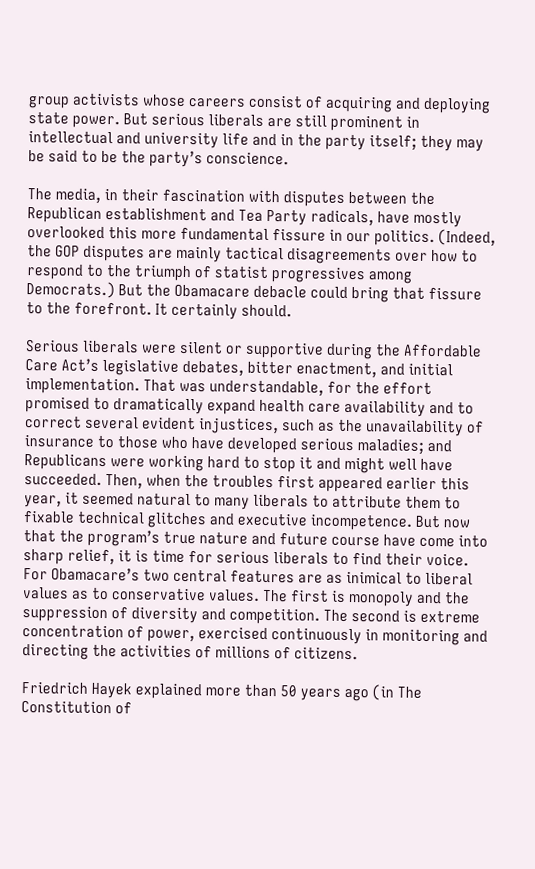group activists whose careers consist of acquiring and deploying state power. But serious liberals are still prominent in intellectual and university life and in the party itself; they may be said to be the party’s conscience.

The media, in their fascination with disputes between the Republican establishment and Tea Party radicals, have mostly overlooked this more fundamental fissure in our politics. (Indeed, the GOP disputes are mainly tactical disagreements over how to respond to the triumph of statist progressives among Democrats.) But the Obamacare debacle could bring that fissure to the forefront. It certainly should.

Serious liberals were silent or supportive during the Affordable Care Act’s legislative debates, bitter enactment, and initial implementation. That was understandable, for the effort promised to dramatically expand health care availability and to correct several evident injustices, such as the unavailability of insurance to those who have developed serious maladies; and Republicans were working hard to stop it and might well have succeeded. Then, when the troubles first appeared earlier this year, it seemed natural to many liberals to attribute them to fixable technical glitches and executive incompetence. But now that the program’s true nature and future course have come into sharp relief, it is time for serious liberals to find their voice. For Obamacare’s two central features are as inimical to liberal values as to conservative values. The first is monopoly and the suppression of diversity and competition. The second is extreme concentration of power, exercised continuously in monitoring and directing the activities of millions of citizens.

Friedrich Hayek explained more than 50 years ago (in The Constitution of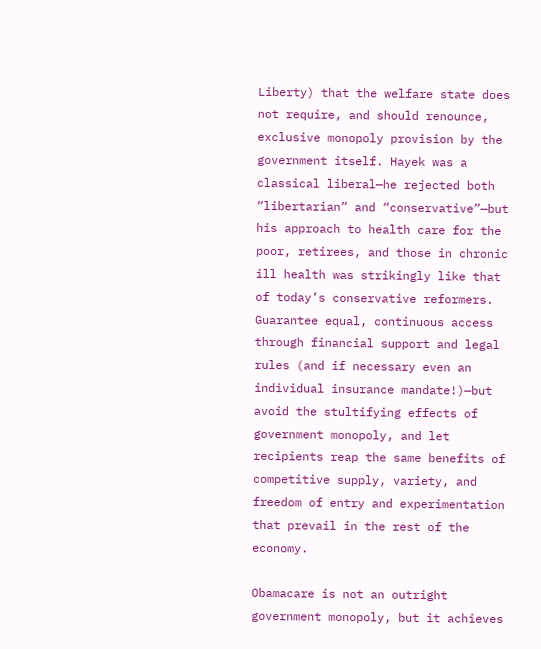Liberty) that the welfare state does not require, and should renounce, exclusive monopoly provision by the government itself. Hayek was a classical liberal—he rejected both “libertarian” and “conservative”—but his approach to health care for the poor, retirees, and those in chronic ill health was strikingly like that of today’s conservative reformers. Guarantee equal, continuous access through financial support and legal rules (and if necessary even an individual insurance mandate!)—but avoid the stultifying effects of government monopoly, and let recipients reap the same benefits of competitive supply, variety, and freedom of entry and experimentation that prevail in the rest of the economy.

Obamacare is not an outright government monopoly, but it achieves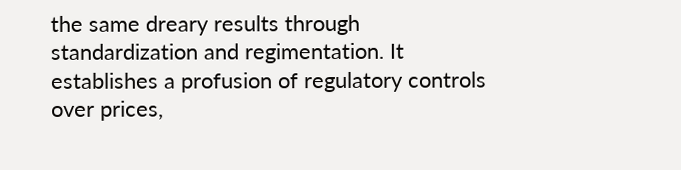the same dreary results through standardization and regimentation. It establishes a profusion of regulatory controls over prices,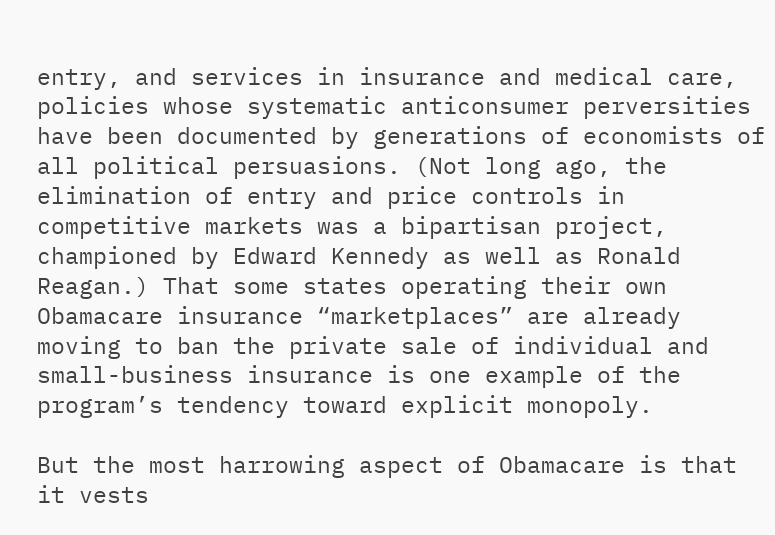entry, and services in insurance and medical care, policies whose systematic anticonsumer perversities have been documented by generations of economists of all political persuasions. (Not long ago, the elimination of entry and price controls in competitive markets was a bipartisan project, championed by Edward Kennedy as well as Ronald Reagan.) That some states operating their own Obamacare insurance “marketplaces” are already moving to ban the private sale of individual and small-business insurance is one example of the program’s tendency toward explicit monopoly.

But the most harrowing aspect of Obamacare is that it vests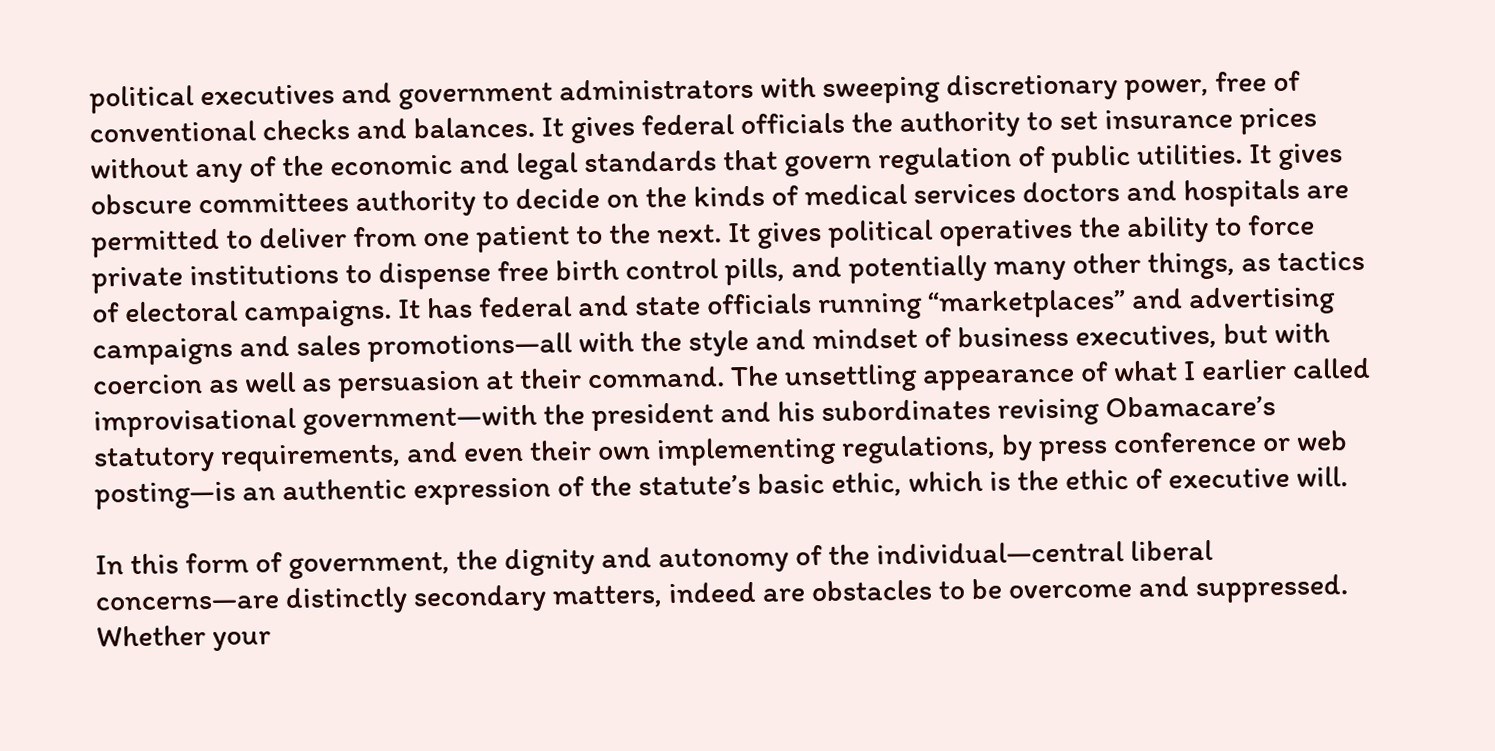political executives and government administrators with sweeping discretionary power, free of conventional checks and balances. It gives federal officials the authority to set insurance prices without any of the economic and legal standards that govern regulation of public utilities. It gives obscure committees authority to decide on the kinds of medical services doctors and hospitals are permitted to deliver from one patient to the next. It gives political operatives the ability to force private institutions to dispense free birth control pills, and potentially many other things, as tactics of electoral campaigns. It has federal and state officials running “marketplaces” and advertising campaigns and sales promotions—all with the style and mindset of business executives, but with coercion as well as persuasion at their command. The unsettling appearance of what I earlier called improvisational government—with the president and his subordinates revising Obamacare’s statutory requirements, and even their own implementing regulations, by press conference or web posting—is an authentic expression of the statute’s basic ethic, which is the ethic of executive will.

In this form of government, the dignity and autonomy of the individual—central liberal concerns—are distinctly secondary matters, indeed are obstacles to be overcome and suppressed. Whether your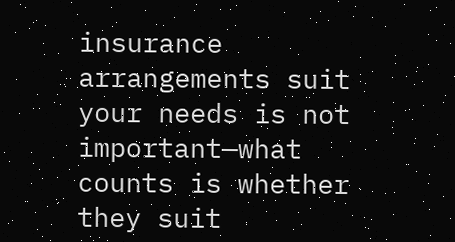insurance arrangements suit your needs is not important—what counts is whether they suit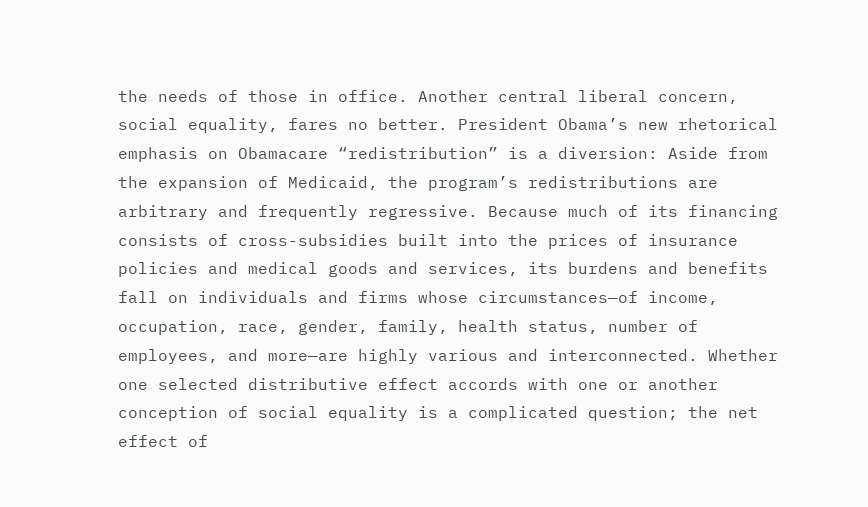the needs of those in office. Another central liberal concern, social equality, fares no better. President Obama’s new rhetorical emphasis on Obamacare “redistribution” is a diversion: Aside from the expansion of Medicaid, the program’s redistributions are arbitrary and frequently regressive. Because much of its financing consists of cross-subsidies built into the prices of insurance policies and medical goods and services, its burdens and benefits fall on individuals and firms whose circumstances—of income, occupation, race, gender, family, health status, number of employees, and more—are highly various and interconnected. Whether one selected distributive effect accords with one or another conception of social equality is a complicated question; the net effect of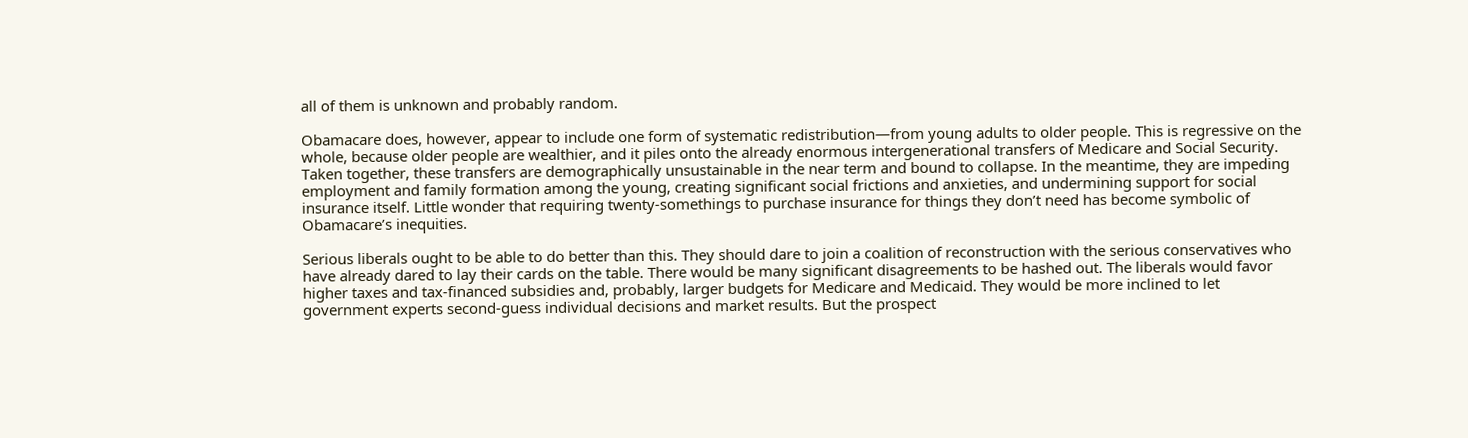all of them is unknown and probably random.

Obamacare does, however, appear to include one form of systematic redistribution—from young adults to older people. This is regressive on the whole, because older people are wealthier, and it piles onto the already enormous intergenerational transfers of Medicare and Social Security. Taken together, these transfers are demographically unsustainable in the near term and bound to collapse. In the meantime, they are impeding employment and family formation among the young, creating significant social frictions and anxieties, and undermining support for social insurance itself. Little wonder that requiring twenty-somethings to purchase insurance for things they don’t need has become symbolic of Obamacare’s inequities.

Serious liberals ought to be able to do better than this. They should dare to join a coalition of reconstruction with the serious conservatives who have already dared to lay their cards on the table. There would be many significant disagreements to be hashed out. The liberals would favor higher taxes and tax-financed subsidies and, probably, larger budgets for Medicare and Medicaid. They would be more inclined to let government experts second-guess individual decisions and market results. But the prospect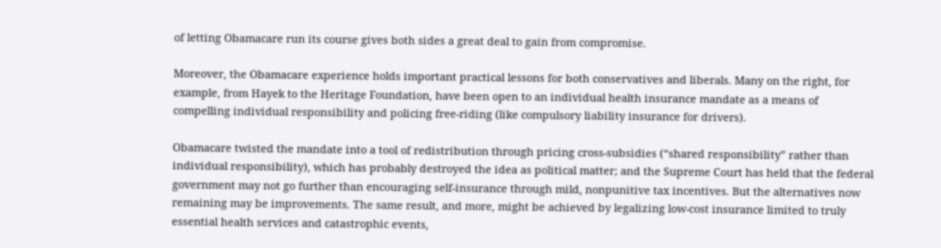of letting Obamacare run its course gives both sides a great deal to gain from compromise.

Moreover, the Obamacare experience holds important practical lessons for both conservatives and liberals. Many on the right, for example, from Hayek to the Heritage Foundation, have been open to an individual health insurance mandate as a means of compelling individual responsibility and policing free-riding (like compulsory liability insurance for drivers).

Obamacare twisted the mandate into a tool of redistribution through pricing cross-subsidies (“shared responsibility” rather than individual responsibility), which has probably destroyed the idea as political matter; and the Supreme Court has held that the federal government may not go further than encouraging self-insurance through mild, nonpunitive tax incentives. But the alternatives now remaining may be improvements. The same result, and more, might be achieved by legalizing low-cost insurance limited to truly essential health services and catastrophic events,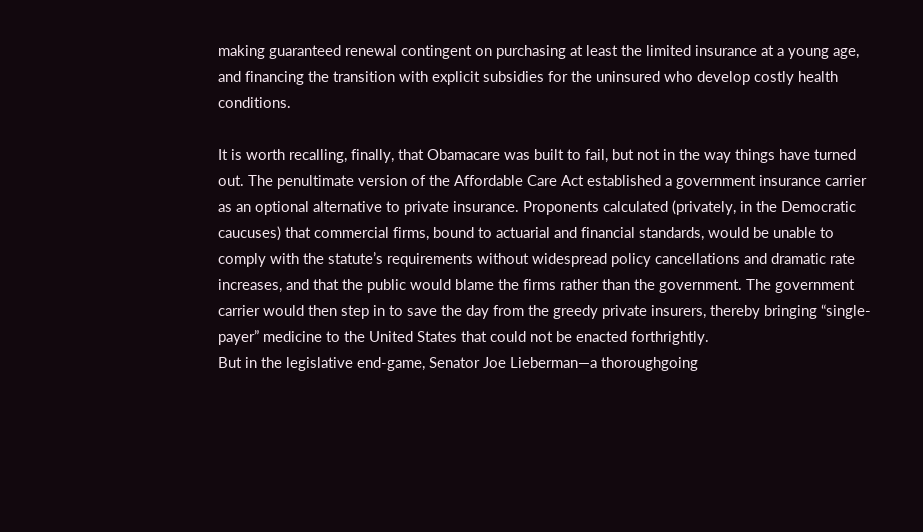making guaranteed renewal contingent on purchasing at least the limited insurance at a young age, and financing the transition with explicit subsidies for the uninsured who develop costly health conditions.

It is worth recalling, finally, that Obamacare was built to fail, but not in the way things have turned out. The penultimate version of the Affordable Care Act established a government insurance carrier as an optional alternative to private insurance. Proponents calculated (privately, in the Democratic caucuses) that commercial firms, bound to actuarial and financial standards, would be unable to comply with the statute’s requirements without widespread policy cancellations and dramatic rate increases, and that the public would blame the firms rather than the government. The government carrier would then step in to save the day from the greedy private insurers, thereby bringing “single-payer” medicine to the United States that could not be enacted forthrightly.
But in the legislative end-game, Senator Joe Lieberman—a thoroughgoing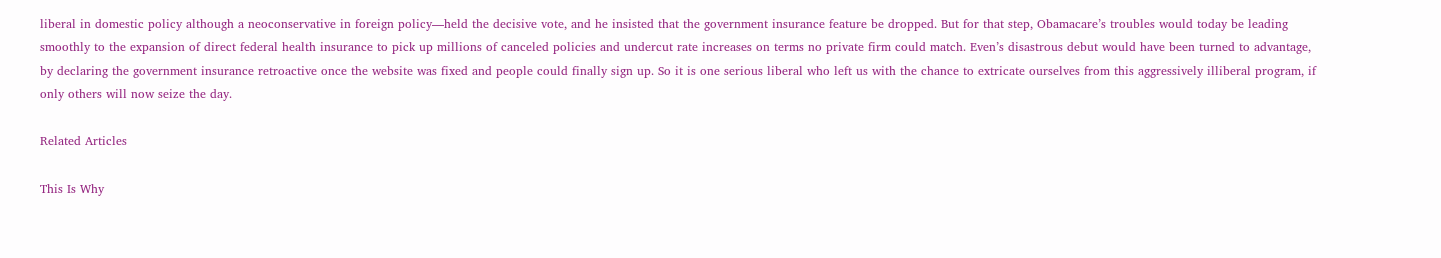liberal in domestic policy although a neoconservative in foreign policy—held the decisive vote, and he insisted that the government insurance feature be dropped. But for that step, Obamacare’s troubles would today be leading smoothly to the expansion of direct federal health insurance to pick up millions of canceled policies and undercut rate increases on terms no private firm could match. Even’s disastrous debut would have been turned to advantage, by declaring the government insurance retroactive once the website was fixed and people could finally sign up. So it is one serious liberal who left us with the chance to extricate ourselves from this aggressively illiberal program, if only others will now seize the day.

Related Articles

This Is Why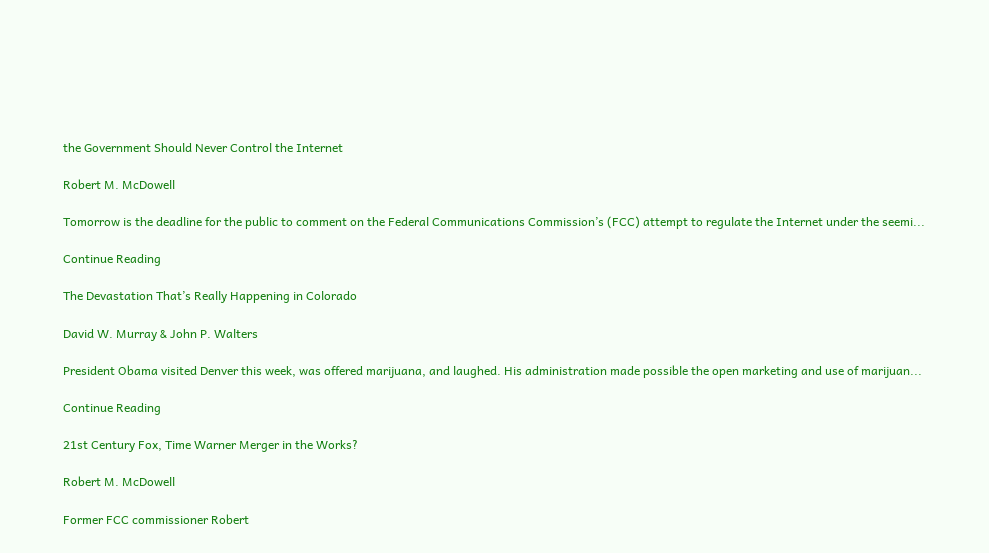the Government Should Never Control the Internet

Robert M. McDowell

Tomorrow is the deadline for the public to comment on the Federal Communications Commission’s (FCC) attempt to regulate the Internet under the seemi...

Continue Reading

The Devastation That’s Really Happening in Colorado

David W. Murray & John P. Walters

President Obama visited Denver this week, was offered marijuana, and laughed. His administration made possible the open marketing and use of marijuan...

Continue Reading

21st Century Fox, Time Warner Merger in the Works?

Robert M. McDowell

Former FCC commissioner Robert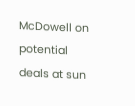McDowell on potential deals at sun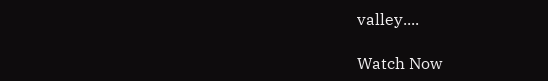valley....

Watch Now